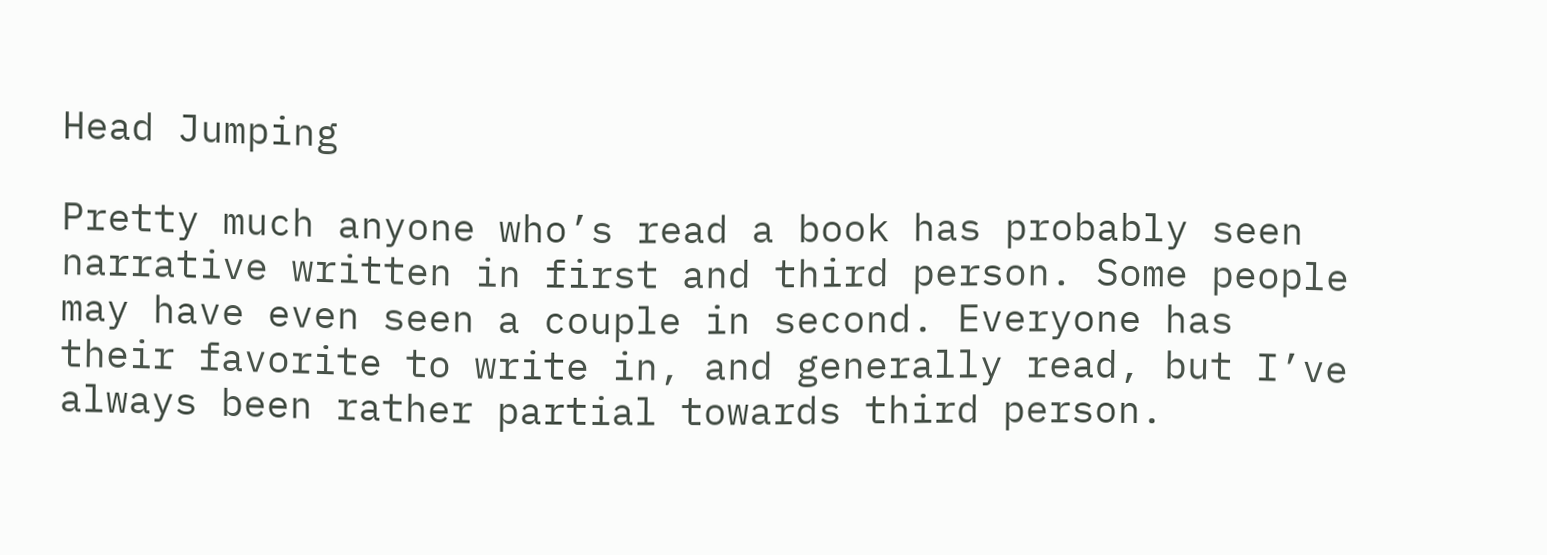Head Jumping

Pretty much anyone who’s read a book has probably seen narrative written in first and third person. Some people may have even seen a couple in second. Everyone has their favorite to write in, and generally read, but I’ve always been rather partial towards third person.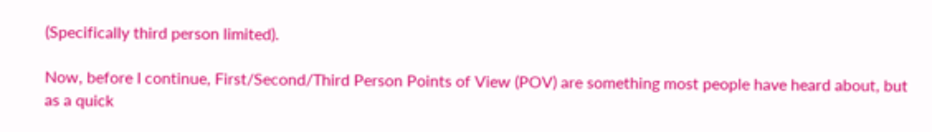(Specifically third person limited).

Now, before I continue, First/Second/Third Person Points of View (POV) are something most people have heard about, but as a quick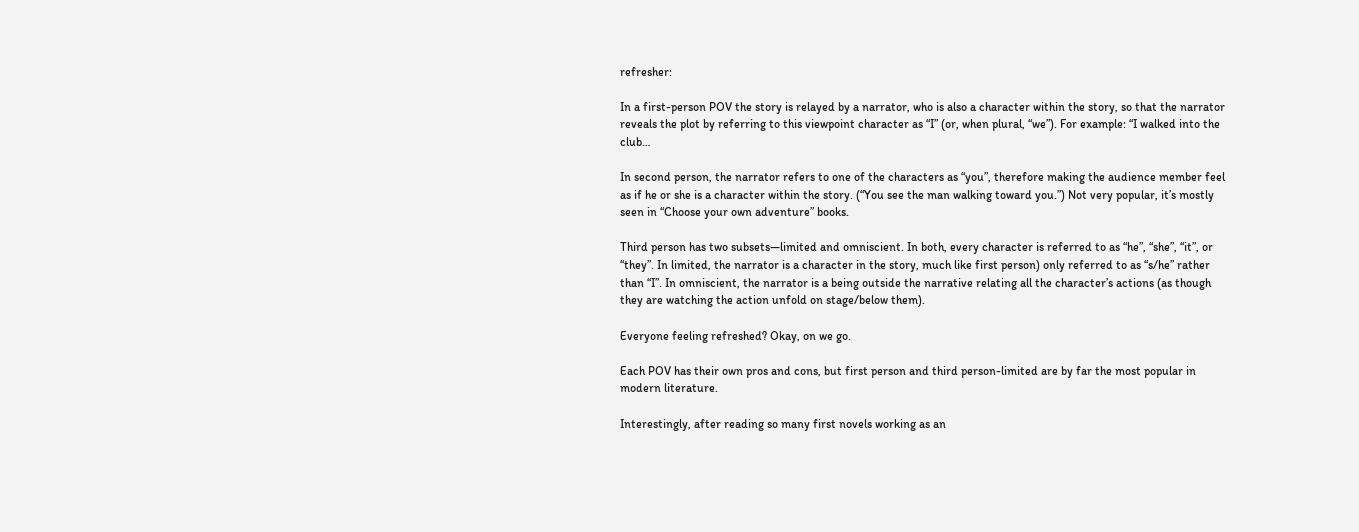refresher:

In a first-person POV the story is relayed by a narrator, who is also a character within the story, so that the narrator reveals the plot by referring to this viewpoint character as “I” (or, when plural, “we”). For example: “I walked into the club…

In second person, the narrator refers to one of the characters as “you”, therefore making the audience member feel as if he or she is a character within the story. (“You see the man walking toward you.”) Not very popular, it’s mostly seen in “Choose your own adventure” books.

Third person has two subsets—limited and omniscient. In both, every character is referred to as “he”, “she”, “it”, or “they”. In limited, the narrator is a character in the story, much like first person) only referred to as “s/he” rather than “I”. In omniscient, the narrator is a being outside the narrative relating all the character’s actions (as though they are watching the action unfold on stage/below them).

Everyone feeling refreshed? Okay, on we go.

Each POV has their own pros and cons, but first person and third person-limited are by far the most popular in modern literature.

Interestingly, after reading so many first novels working as an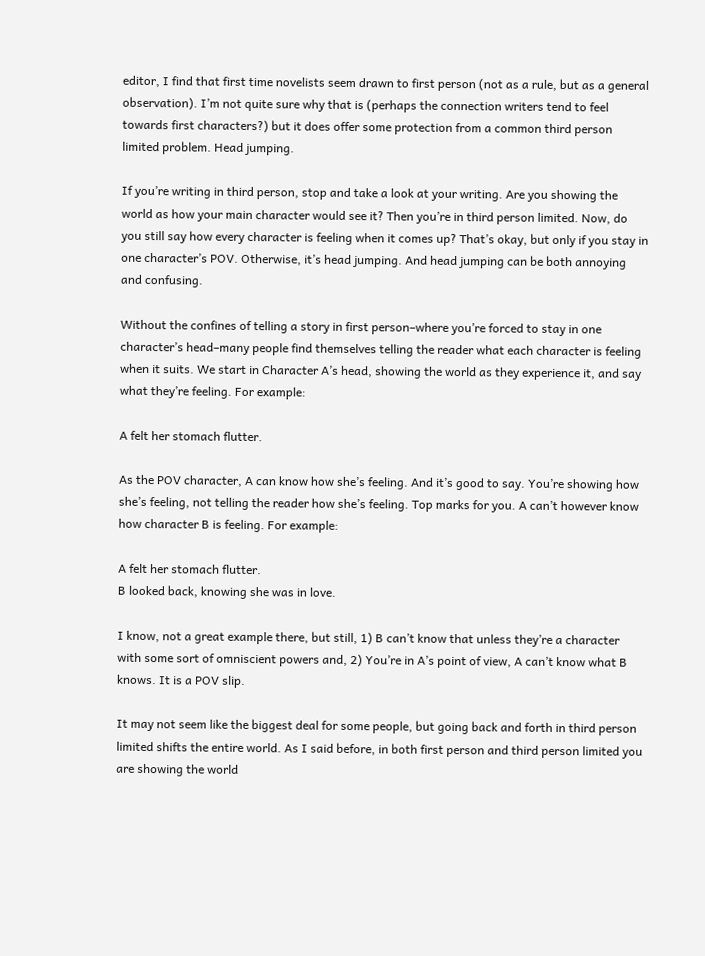editor, I find that first time novelists seem drawn to first person (not as a rule, but as a general observation). I’m not quite sure why that is (perhaps the connection writers tend to feel towards first characters?) but it does offer some protection from a common third person limited problem. Head jumping.

If you’re writing in third person, stop and take a look at your writing. Are you showing the world as how your main character would see it? Then you’re in third person limited. Now, do you still say how every character is feeling when it comes up? That’s okay, but only if you stay in one character’s POV. Otherwise, it’s head jumping. And head jumping can be both annoying and confusing.

Without the confines of telling a story in first person–where you’re forced to stay in one character’s head–many people find themselves telling the reader what each character is feeling when it suits. We start in Character A’s head, showing the world as they experience it, and say what they’re feeling. For example:

A felt her stomach flutter.

As the POV character, A can know how she’s feeling. And it’s good to say. You’re showing how she’s feeling, not telling the reader how she’s feeling. Top marks for you. A can’t however know how character B is feeling. For example:

A felt her stomach flutter.
B looked back, knowing she was in love.

I know, not a great example there, but still, 1) B can’t know that unless they’re a character with some sort of omniscient powers and, 2) You’re in A’s point of view, A can’t know what B knows. It is a POV slip.

It may not seem like the biggest deal for some people, but going back and forth in third person limited shifts the entire world. As I said before, in both first person and third person limited you are showing the world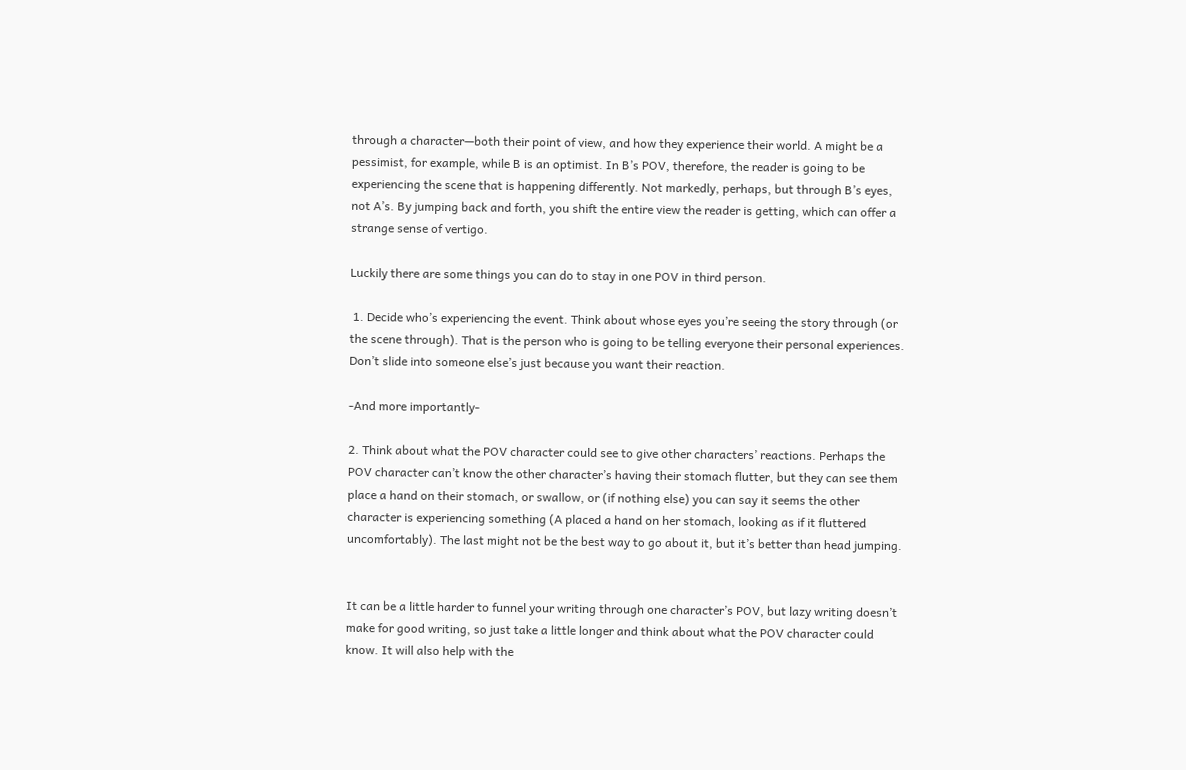through a character—both their point of view, and how they experience their world. A might be a pessimist, for example, while B is an optimist. In B’s POV, therefore, the reader is going to be experiencing the scene that is happening differently. Not markedly, perhaps, but through B’s eyes, not A’s. By jumping back and forth, you shift the entire view the reader is getting, which can offer a strange sense of vertigo.

Luckily there are some things you can do to stay in one POV in third person.

 1. Decide who’s experiencing the event. Think about whose eyes you’re seeing the story through (or the scene through). That is the person who is going to be telling everyone their personal experiences. Don’t slide into someone else’s just because you want their reaction.

-And more importantly-

2. Think about what the POV character could see to give other characters’ reactions. Perhaps the POV character can’t know the other character’s having their stomach flutter, but they can see them place a hand on their stomach, or swallow, or (if nothing else) you can say it seems the other character is experiencing something (A placed a hand on her stomach, looking as if it fluttered uncomfortably). The last might not be the best way to go about it, but it’s better than head jumping.


It can be a little harder to funnel your writing through one character’s POV, but lazy writing doesn’t make for good writing, so just take a little longer and think about what the POV character could know. It will also help with the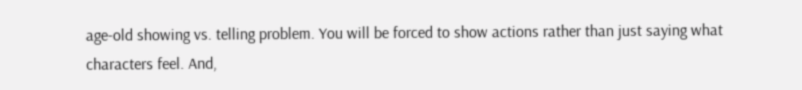age-old showing vs. telling problem. You will be forced to show actions rather than just saying what characters feel. And,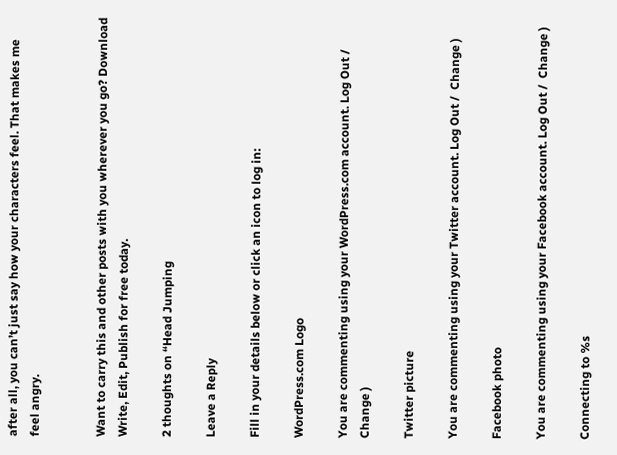after all, you can’t just say how your characters feel. That makes me feel angry.


Want to carry this and other posts with you wherever you go? Download Write, Edit, Publish for free today.

2 thoughts on “Head Jumping

Leave a Reply

Fill in your details below or click an icon to log in:

WordPress.com Logo

You are commenting using your WordPress.com account. Log Out /  Change )

Twitter picture

You are commenting using your Twitter account. Log Out /  Change )

Facebook photo

You are commenting using your Facebook account. Log Out /  Change )

Connecting to %s